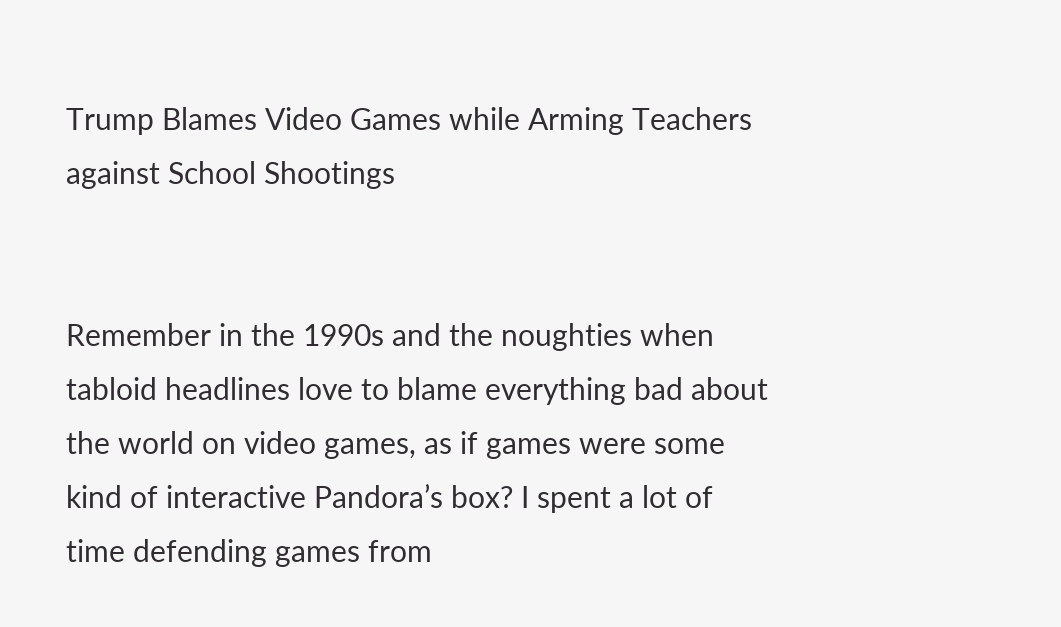Trump Blames Video Games while Arming Teachers against School Shootings


Remember in the 1990s and the noughties when tabloid headlines love to blame everything bad about the world on video games, as if games were some kind of interactive Pandora’s box? I spent a lot of time defending games from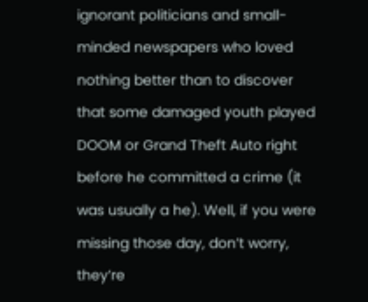ignorant politicians and small-minded newspapers who loved nothing better than to discover that some damaged youth played DOOM or Grand Theft Auto right before he committed a crime (it was usually a he). Well, if you were missing those day, don’t worry, they’re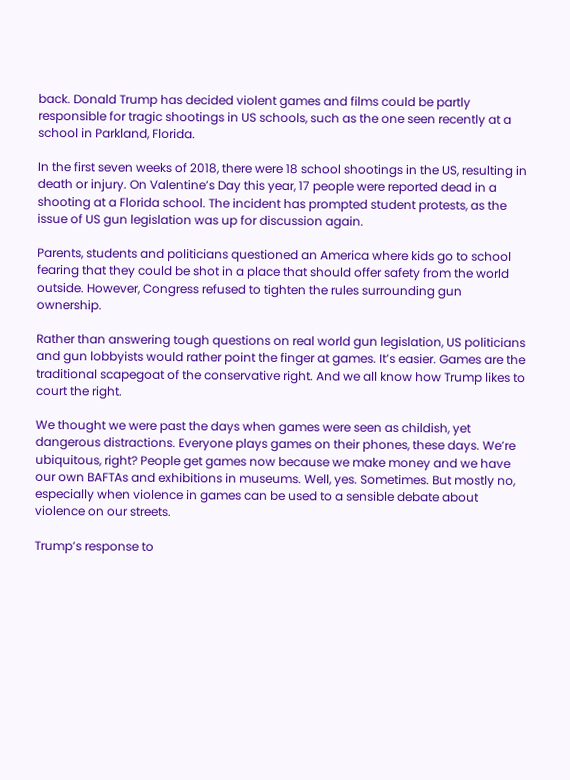back. Donald Trump has decided violent games and films could be partly responsible for tragic shootings in US schools, such as the one seen recently at a school in Parkland, Florida.

In the first seven weeks of 2018, there were 18 school shootings in the US, resulting in death or injury. On Valentine’s Day this year, 17 people were reported dead in a shooting at a Florida school. The incident has prompted student protests, as the issue of US gun legislation was up for discussion again.

Parents, students and politicians questioned an America where kids go to school fearing that they could be shot in a place that should offer safety from the world outside. However, Congress refused to tighten the rules surrounding gun ownership.

Rather than answering tough questions on real world gun legislation, US politicians and gun lobbyists would rather point the finger at games. It’s easier. Games are the traditional scapegoat of the conservative right. And we all know how Trump likes to court the right.

We thought we were past the days when games were seen as childish, yet dangerous distractions. Everyone plays games on their phones, these days. We’re ubiquitous, right? People get games now because we make money and we have our own BAFTAs and exhibitions in museums. Well, yes. Sometimes. But mostly no, especially when violence in games can be used to a sensible debate about violence on our streets.

Trump’s response to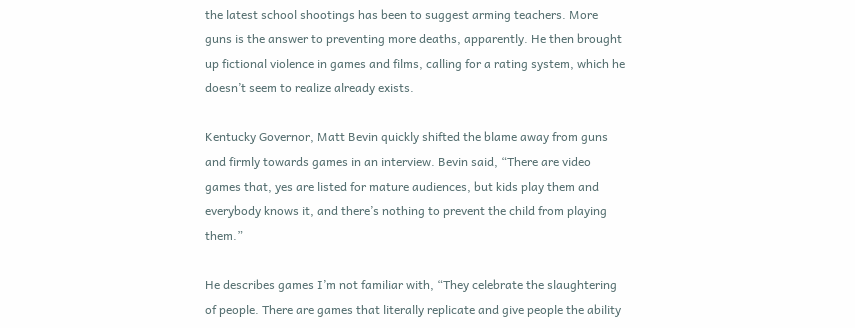the latest school shootings has been to suggest arming teachers. More guns is the answer to preventing more deaths, apparently. He then brought up fictional violence in games and films, calling for a rating system, which he doesn’t seem to realize already exists.

Kentucky Governor, Matt Bevin quickly shifted the blame away from guns and firmly towards games in an interview. Bevin said, “There are video games that, yes are listed for mature audiences, but kids play them and everybody knows it, and there’s nothing to prevent the child from playing them.”

He describes games I’m not familiar with, “They celebrate the slaughtering of people. There are games that literally replicate and give people the ability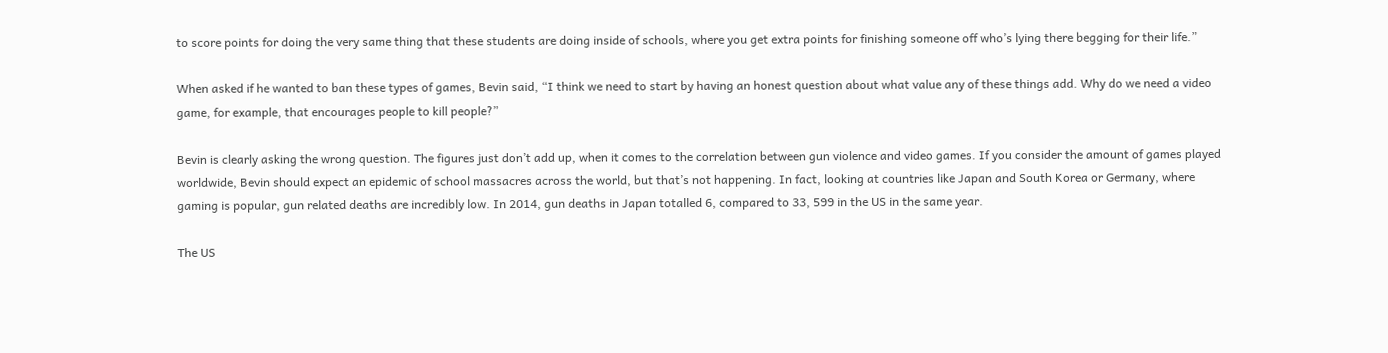to score points for doing the very same thing that these students are doing inside of schools, where you get extra points for finishing someone off who’s lying there begging for their life.”

When asked if he wanted to ban these types of games, Bevin said, “I think we need to start by having an honest question about what value any of these things add. Why do we need a video game, for example, that encourages people to kill people?”

Bevin is clearly asking the wrong question. The figures just don’t add up, when it comes to the correlation between gun violence and video games. If you consider the amount of games played worldwide, Bevin should expect an epidemic of school massacres across the world, but that’s not happening. In fact, looking at countries like Japan and South Korea or Germany, where gaming is popular, gun related deaths are incredibly low. In 2014, gun deaths in Japan totalled 6, compared to 33, 599 in the US in the same year.

The US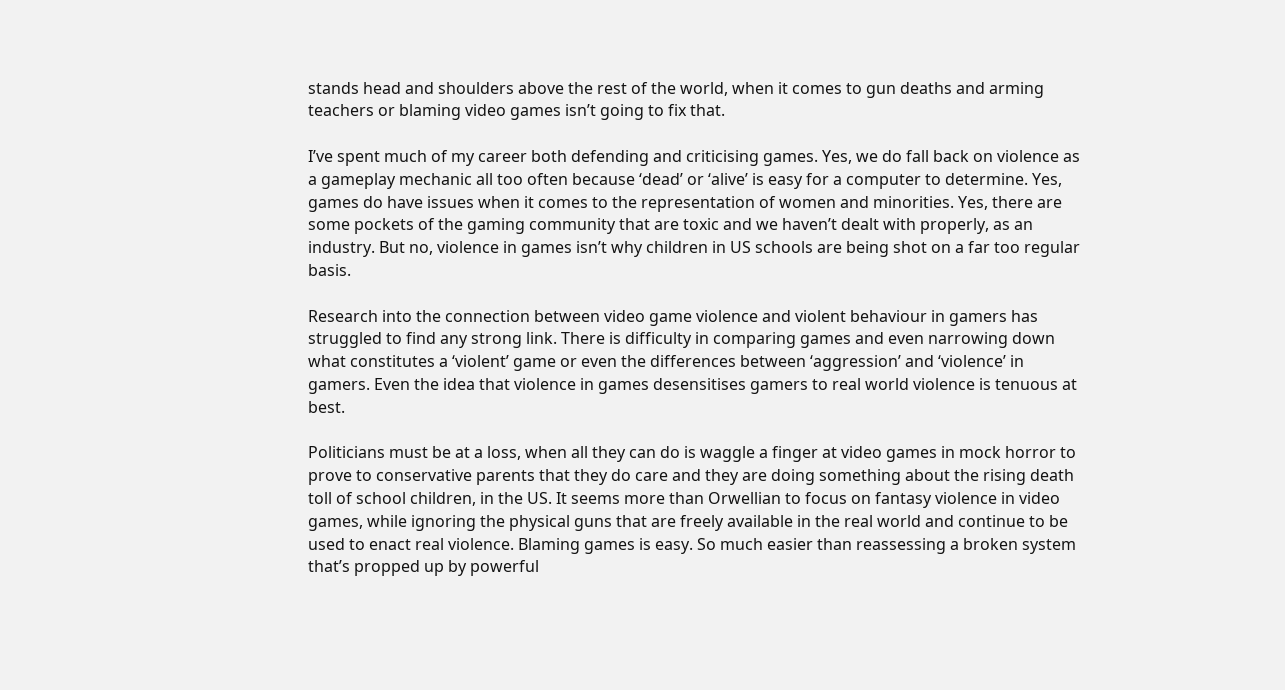stands head and shoulders above the rest of the world, when it comes to gun deaths and arming teachers or blaming video games isn’t going to fix that.

I’ve spent much of my career both defending and criticising games. Yes, we do fall back on violence as a gameplay mechanic all too often because ‘dead’ or ‘alive’ is easy for a computer to determine. Yes, games do have issues when it comes to the representation of women and minorities. Yes, there are some pockets of the gaming community that are toxic and we haven’t dealt with properly, as an industry. But no, violence in games isn’t why children in US schools are being shot on a far too regular basis.

Research into the connection between video game violence and violent behaviour in gamers has struggled to find any strong link. There is difficulty in comparing games and even narrowing down what constitutes a ‘violent’ game or even the differences between ‘aggression’ and ‘violence’ in gamers. Even the idea that violence in games desensitises gamers to real world violence is tenuous at best.

Politicians must be at a loss, when all they can do is waggle a finger at video games in mock horror to prove to conservative parents that they do care and they are doing something about the rising death toll of school children, in the US. It seems more than Orwellian to focus on fantasy violence in video games, while ignoring the physical guns that are freely available in the real world and continue to be used to enact real violence. Blaming games is easy. So much easier than reassessing a broken system that’s propped up by powerful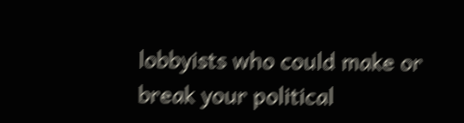lobbyists who could make or break your political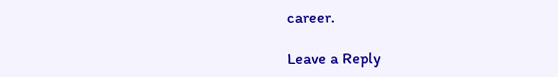career.

Leave a Reply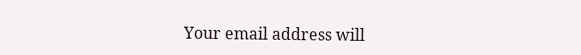Your email address will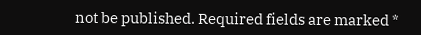not be published. Required fields are marked *